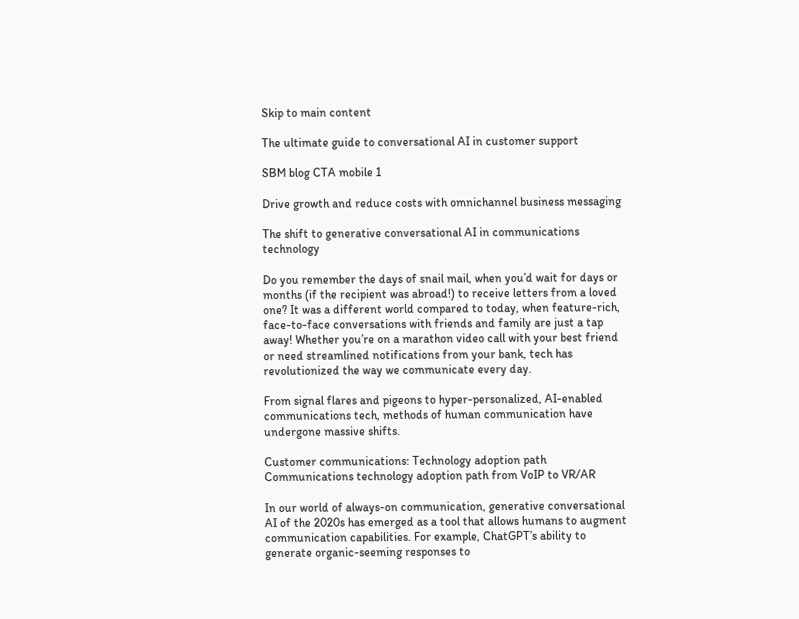Skip to main content

The ultimate guide to conversational AI in customer support

SBM blog CTA mobile 1

Drive growth and reduce costs with omnichannel business messaging

The shift to generative conversational AI in communications technology

Do you remember the days of snail mail, when you’d wait for days or months (if the recipient was abroad!) to receive letters from a loved one? It was a different world compared to today, when feature-rich, face-to-face conversations with friends and family are just a tap away! Whether you’re on a marathon video call with your best friend or need streamlined notifications from your bank, tech has revolutionized the way we communicate every day.

From signal flares and pigeons to hyper-personalized, AI-enabled communications tech, methods of human communication have undergone massive shifts.

Customer communications: Technology adoption path
Communications technology adoption path from VoIP to VR/AR

In our world of always-on communication, generative conversational AI of the 2020s has emerged as a tool that allows humans to augment communication capabilities. For example, ChatGPT’s ability to generate organic-seeming responses to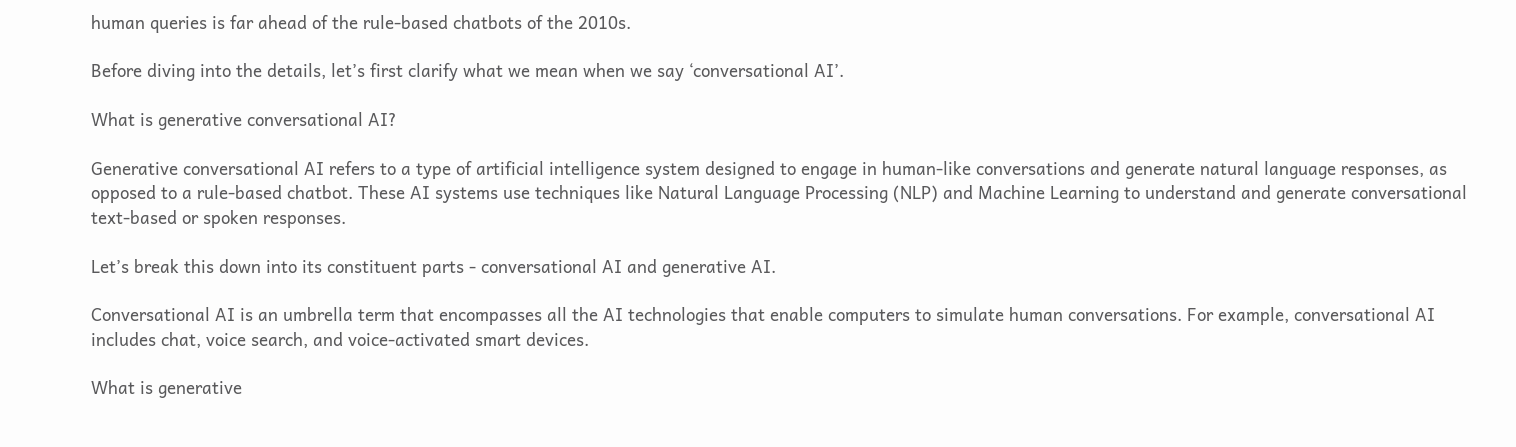human queries is far ahead of the rule-based chatbots of the 2010s.

Before diving into the details, let’s first clarify what we mean when we say ‘conversational AI’.

What is generative conversational AI?

Generative conversational AI refers to a type of artificial intelligence system designed to engage in human-like conversations and generate natural language responses, as opposed to a rule-based chatbot. These AI systems use techniques like Natural Language Processing (NLP) and Machine Learning to understand and generate conversational text-based or spoken responses.

Let’s break this down into its constituent parts - conversational AI and generative AI.

Conversational AI is an umbrella term that encompasses all the AI technologies that enable computers to simulate human conversations. For example, conversational AI includes chat, voice search, and voice-activated smart devices.

What is generative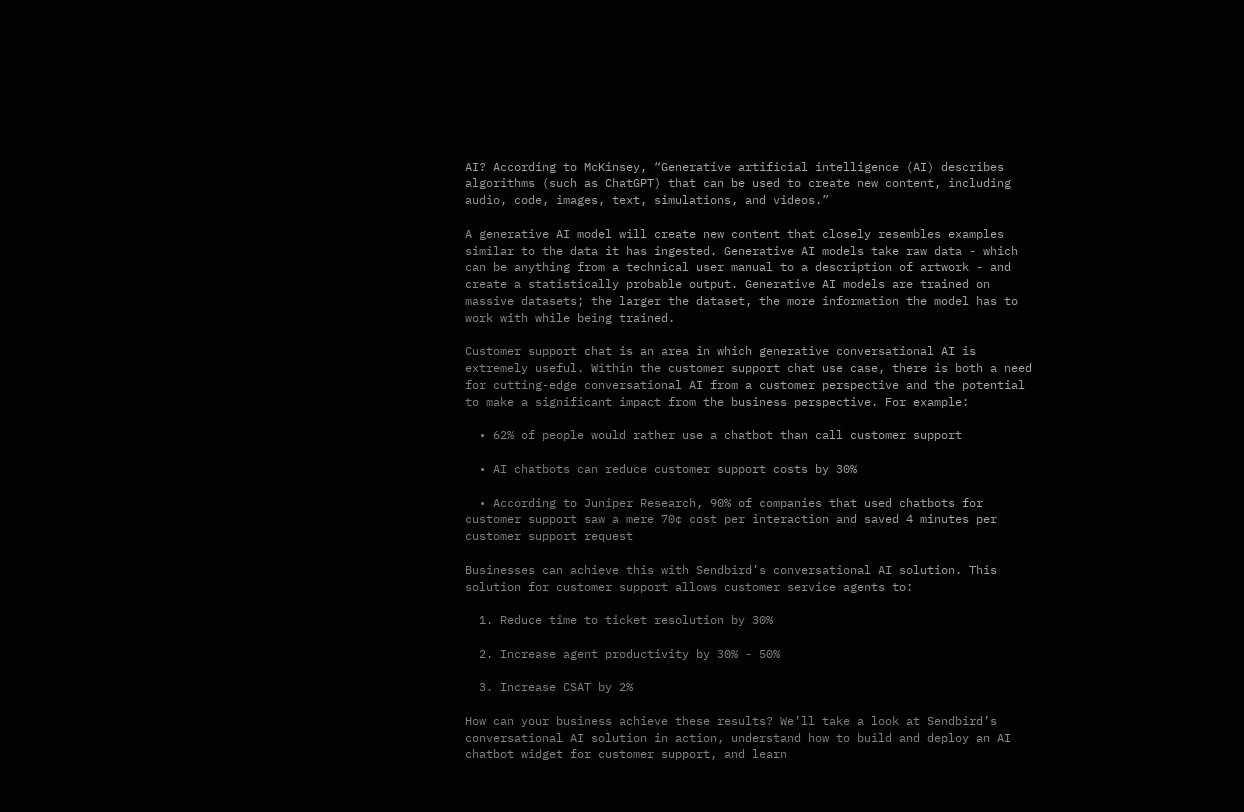AI? According to McKinsey, “Generative artificial intelligence (AI) describes algorithms (such as ChatGPT) that can be used to create new content, including audio, code, images, text, simulations, and videos.”

A generative AI model will create new content that closely resembles examples similar to the data it has ingested. Generative AI models take raw data - which can be anything from a technical user manual to a description of artwork - and create a statistically probable output. Generative AI models are trained on massive datasets; the larger the dataset, the more information the model has to work with while being trained.

Customer support chat is an area in which generative conversational AI is extremely useful. Within the customer support chat use case, there is both a need for cutting-edge conversational AI from a customer perspective and the potential to make a significant impact from the business perspective. For example:

  • 62% of people would rather use a chatbot than call customer support

  • AI chatbots can reduce customer support costs by 30%

  • According to Juniper Research, 90% of companies that used chatbots for customer support saw a mere 70¢ cost per interaction and saved 4 minutes per customer support request

Businesses can achieve this with Sendbird’s conversational AI solution. This solution for customer support allows customer service agents to:

  1. Reduce time to ticket resolution by 30%

  2. Increase agent productivity by 30% - 50%

  3. Increase CSAT by 2%

How can your business achieve these results? We’ll take a look at Sendbird’s conversational AI solution in action, understand how to build and deploy an AI chatbot widget for customer support, and learn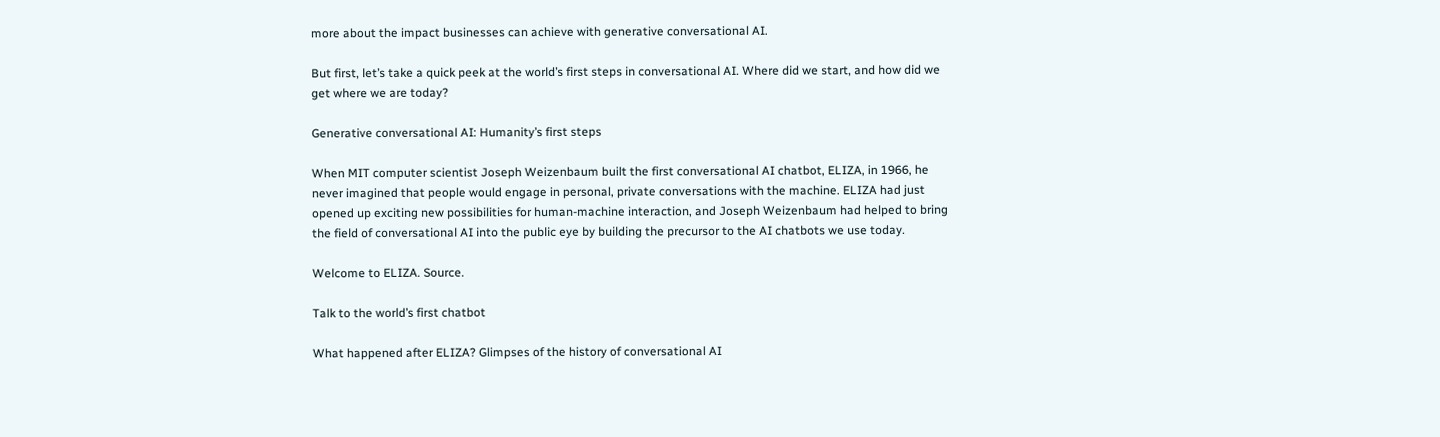more about the impact businesses can achieve with generative conversational AI.

But first, let’s take a quick peek at the world’s first steps in conversational AI. Where did we start, and how did we get where we are today?

Generative conversational AI: Humanity’s first steps

When MIT computer scientist Joseph Weizenbaum built the first conversational AI chatbot, ELIZA, in 1966, he never imagined that people would engage in personal, private conversations with the machine. ELIZA had just opened up exciting new possibilities for human-machine interaction, and Joseph Weizenbaum had helped to bring the field of conversational AI into the public eye by building the precursor to the AI chatbots we use today.

Welcome to ELIZA. Source.

Talk to the world’s first chatbot

What happened after ELIZA? Glimpses of the history of conversational AI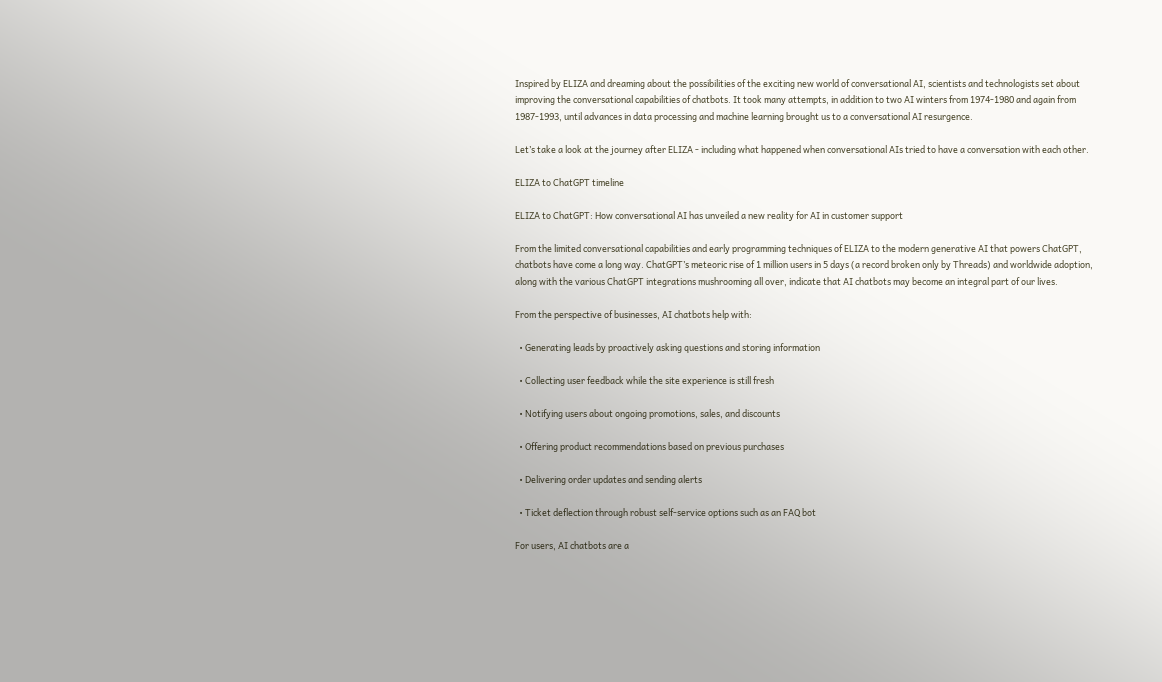Inspired by ELIZA and dreaming about the possibilities of the exciting new world of conversational AI, scientists and technologists set about improving the conversational capabilities of chatbots. It took many attempts, in addition to two AI winters from 1974-1980 and again from 1987-1993, until advances in data processing and machine learning brought us to a conversational AI resurgence.

Let’s take a look at the journey after ELIZA - including what happened when conversational AIs tried to have a conversation with each other.

ELIZA to ChatGPT timeline

ELIZA to ChatGPT: How conversational AI has unveiled a new reality for AI in customer support

From the limited conversational capabilities and early programming techniques of ELIZA to the modern generative AI that powers ChatGPT, chatbots have come a long way. ChatGPT’s meteoric rise of 1 million users in 5 days (a record broken only by Threads) and worldwide adoption, along with the various ChatGPT integrations mushrooming all over, indicate that AI chatbots may become an integral part of our lives.

From the perspective of businesses, AI chatbots help with:

  • Generating leads by proactively asking questions and storing information

  • Collecting user feedback while the site experience is still fresh

  • Notifying users about ongoing promotions, sales, and discounts

  • Offering product recommendations based on previous purchases

  • Delivering order updates and sending alerts

  • Ticket deflection through robust self-service options such as an FAQ bot

For users, AI chatbots are a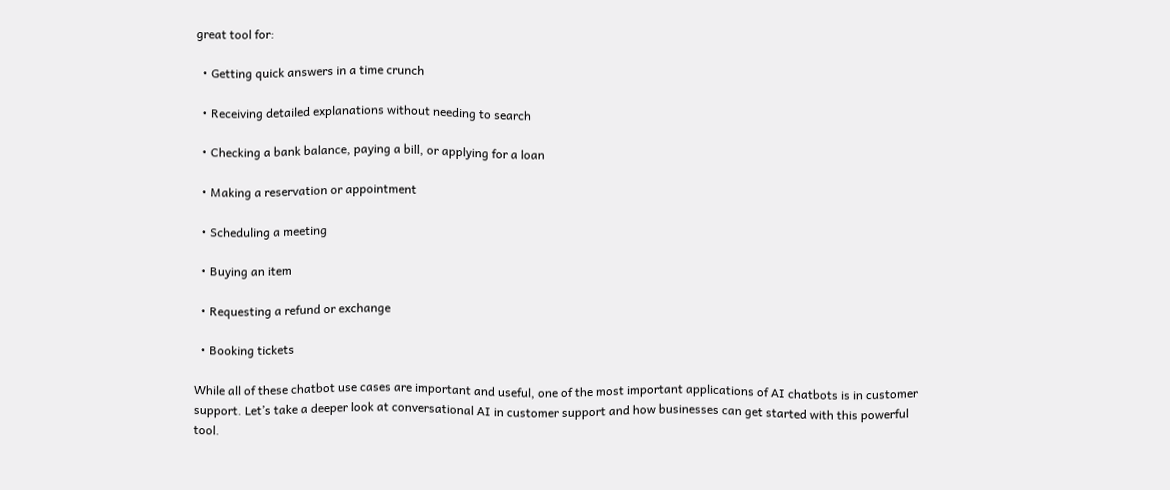great tool for:

  • Getting quick answers in a time crunch

  • Receiving detailed explanations without needing to search

  • Checking a bank balance, paying a bill, or applying for a loan

  • Making a reservation or appointment

  • Scheduling a meeting

  • Buying an item

  • Requesting a refund or exchange

  • Booking tickets

While all of these chatbot use cases are important and useful, one of the most important applications of AI chatbots is in customer support. Let’s take a deeper look at conversational AI in customer support and how businesses can get started with this powerful tool.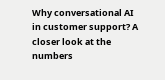Why conversational AI in customer support? A closer look at the numbers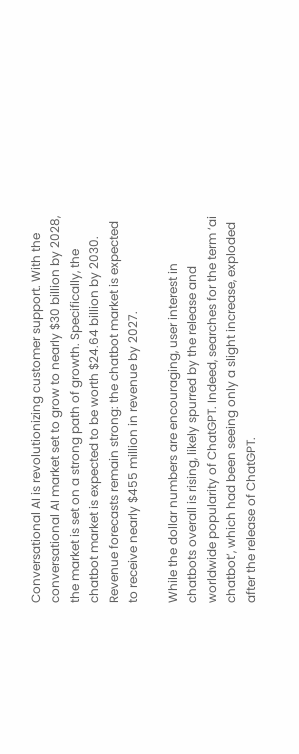Conversational AI is revolutionizing customer support. With the conversational AI market set to grow to nearly $30 billion by 2028, the market is set on a strong path of growth. Specifically, the chatbot market is expected to be worth $24.64 billion by 2030. Revenue forecasts remain strong: the chatbot market is expected to receive nearly $455 million in revenue by 2027.

While the dollar numbers are encouraging, user interest in chatbots overall is rising, likely spurred by the release and worldwide popularity of ChatGPT. Indeed, searches for the term ‘ai chatbot’, which had been seeing only a slight increase, exploded after the release of ChatGPT.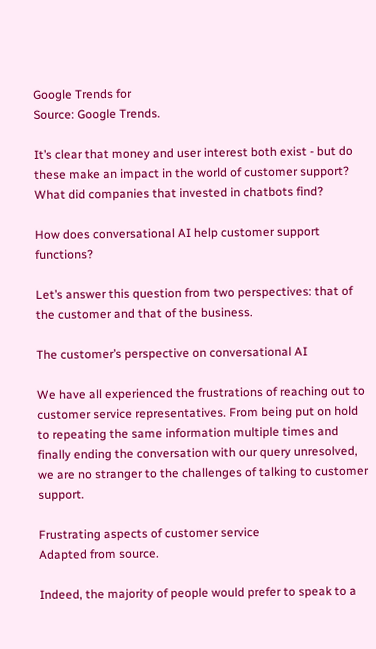Google Trends for
Source: Google Trends.

It’s clear that money and user interest both exist - but do these make an impact in the world of customer support? What did companies that invested in chatbots find?

How does conversational AI help customer support functions?

Let’s answer this question from two perspectives: that of the customer and that of the business.

The customer’s perspective on conversational AI

We have all experienced the frustrations of reaching out to customer service representatives. From being put on hold to repeating the same information multiple times and finally ending the conversation with our query unresolved, we are no stranger to the challenges of talking to customer support.

Frustrating aspects of customer service
Adapted from source.

Indeed, the majority of people would prefer to speak to a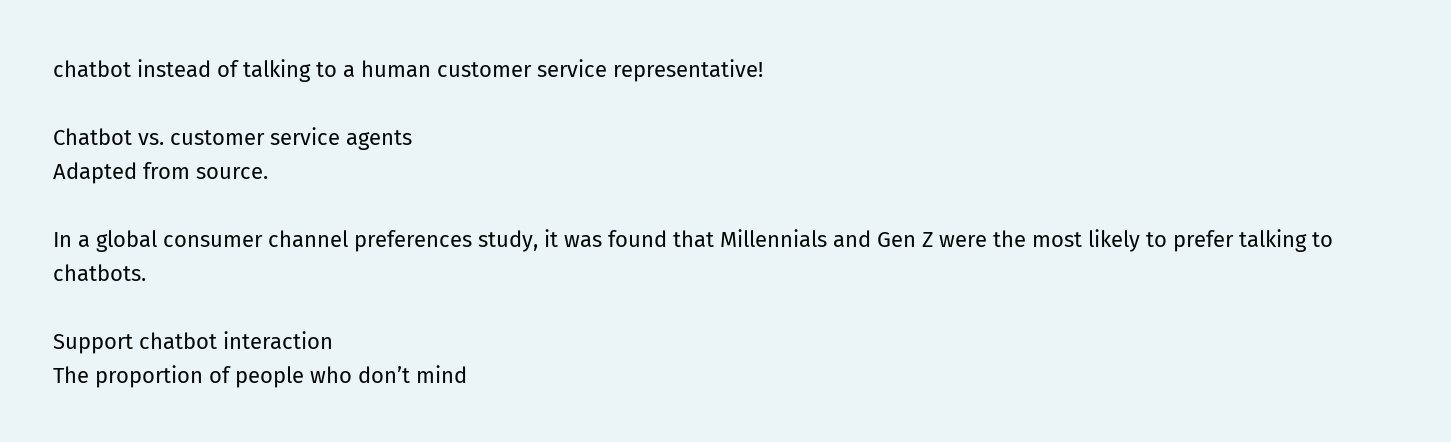chatbot instead of talking to a human customer service representative!

Chatbot vs. customer service agents
Adapted from source.

In a global consumer channel preferences study, it was found that Millennials and Gen Z were the most likely to prefer talking to chatbots.

Support chatbot interaction
The proportion of people who don’t mind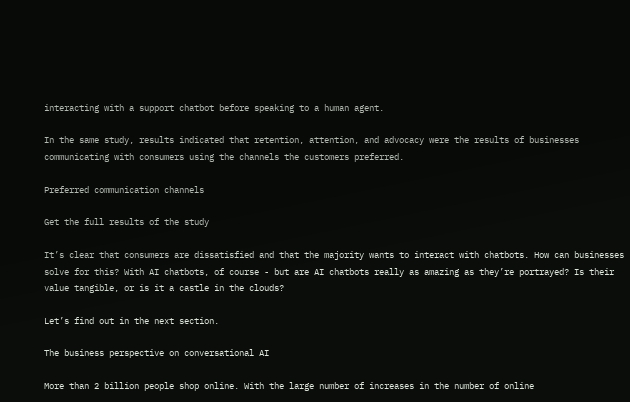interacting with a support chatbot before speaking to a human agent.

In the same study, results indicated that retention, attention, and advocacy were the results of businesses communicating with consumers using the channels the customers preferred.

Preferred communication channels

Get the full results of the study

It’s clear that consumers are dissatisfied and that the majority wants to interact with chatbots. How can businesses solve for this? With AI chatbots, of course - but are AI chatbots really as amazing as they’re portrayed? Is their value tangible, or is it a castle in the clouds?

Let’s find out in the next section.

The business perspective on conversational AI

More than 2 billion people shop online. With the large number of increases in the number of online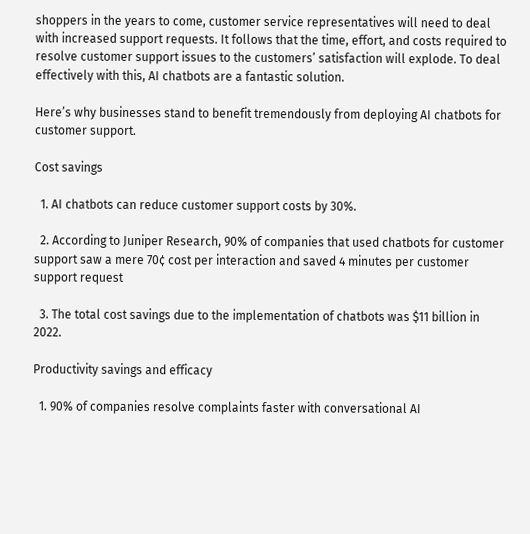shoppers in the years to come, customer service representatives will need to deal with increased support requests. It follows that the time, effort, and costs required to resolve customer support issues to the customers’ satisfaction will explode. To deal effectively with this, AI chatbots are a fantastic solution.

Here’s why businesses stand to benefit tremendously from deploying AI chatbots for customer support.

Cost savings

  1. AI chatbots can reduce customer support costs by 30%.

  2. According to Juniper Research, 90% of companies that used chatbots for customer support saw a mere 70¢ cost per interaction and saved 4 minutes per customer support request

  3. The total cost savings due to the implementation of chatbots was $11 billion in 2022.

Productivity savings and efficacy

  1. 90% of companies resolve complaints faster with conversational AI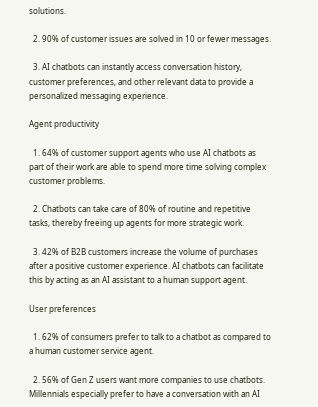solutions.

  2. 90% of customer issues are solved in 10 or fewer messages.

  3. AI chatbots can instantly access conversation history, customer preferences, and other relevant data to provide a personalized messaging experience.

Agent productivity

  1. 64% of customer support agents who use AI chatbots as part of their work are able to spend more time solving complex customer problems.

  2. Chatbots can take care of 80% of routine and repetitive tasks, thereby freeing up agents for more strategic work.

  3. 42% of B2B customers increase the volume of purchases after a positive customer experience. AI chatbots can facilitate this by acting as an AI assistant to a human support agent.

User preferences

  1. 62% of consumers prefer to talk to a chatbot as compared to a human customer service agent.

  2. 56% of Gen Z users want more companies to use chatbots. Millennials especially prefer to have a conversation with an AI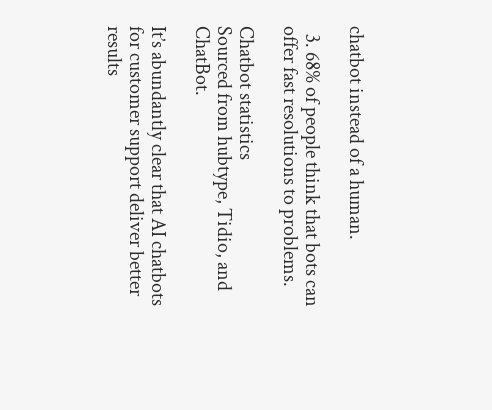chatbot instead of a human.

  3. 68% of people think that bots can offer fast resolutions to problems.

Chatbot statistics
Sourced from hubtype, Tidio, and ChatBot.

It’s abundantly clear that AI chatbots for customer support deliver better results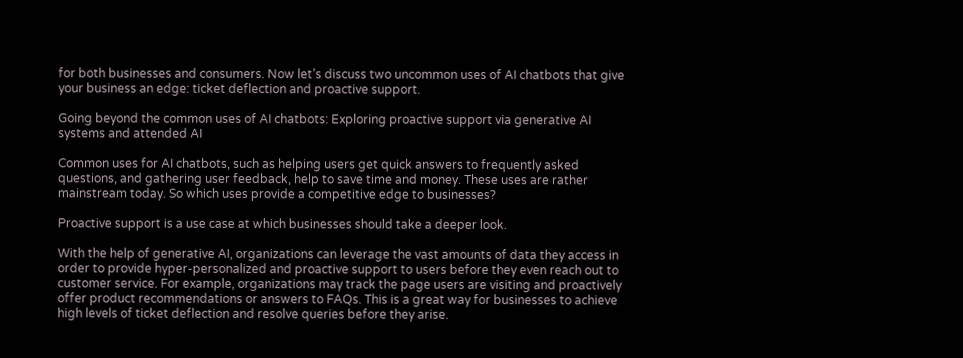for both businesses and consumers. Now let’s discuss two uncommon uses of AI chatbots that give your business an edge: ticket deflection and proactive support.

Going beyond the common uses of AI chatbots: Exploring proactive support via generative AI systems and attended AI

Common uses for AI chatbots, such as helping users get quick answers to frequently asked questions, and gathering user feedback, help to save time and money. These uses are rather mainstream today. So which uses provide a competitive edge to businesses?

Proactive support is a use case at which businesses should take a deeper look.

With the help of generative AI, organizations can leverage the vast amounts of data they access in order to provide hyper-personalized and proactive support to users before they even reach out to customer service. For example, organizations may track the page users are visiting and proactively offer product recommendations or answers to FAQs. This is a great way for businesses to achieve high levels of ticket deflection and resolve queries before they arise.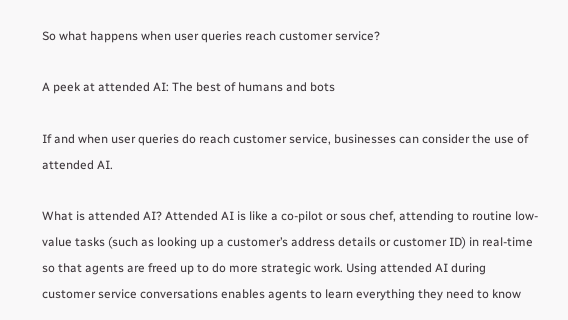So what happens when user queries reach customer service?

A peek at attended AI: The best of humans and bots

If and when user queries do reach customer service, businesses can consider the use of attended AI.

What is attended AI? Attended AI is like a co-pilot or sous chef, attending to routine low-value tasks (such as looking up a customer’s address details or customer ID) in real-time so that agents are freed up to do more strategic work. Using attended AI during customer service conversations enables agents to learn everything they need to know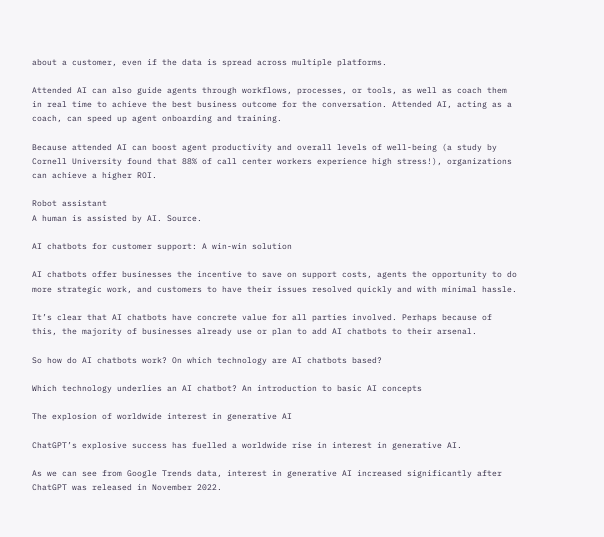about a customer, even if the data is spread across multiple platforms.

Attended AI can also guide agents through workflows, processes, or tools, as well as coach them in real time to achieve the best business outcome for the conversation. Attended AI, acting as a coach, can speed up agent onboarding and training.

Because attended AI can boost agent productivity and overall levels of well-being (a study by Cornell University found that 88% of call center workers experience high stress!), organizations can achieve a higher ROI.

Robot assistant
A human is assisted by AI. Source.

AI chatbots for customer support: A win-win solution

AI chatbots offer businesses the incentive to save on support costs, agents the opportunity to do more strategic work, and customers to have their issues resolved quickly and with minimal hassle.

It’s clear that AI chatbots have concrete value for all parties involved. Perhaps because of this, the majority of businesses already use or plan to add AI chatbots to their arsenal.

So how do AI chatbots work? On which technology are AI chatbots based?

Which technology underlies an AI chatbot? An introduction to basic AI concepts

The explosion of worldwide interest in generative AI

ChatGPT’s explosive success has fuelled a worldwide rise in interest in generative AI.

As we can see from Google Trends data, interest in generative AI increased significantly after ChatGPT was released in November 2022.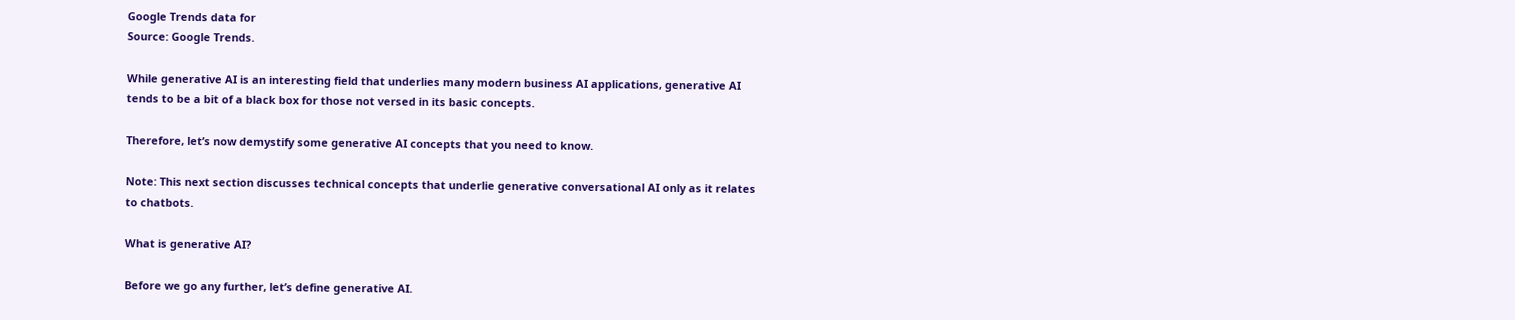Google Trends data for
Source: Google Trends.

While generative AI is an interesting field that underlies many modern business AI applications, generative AI tends to be a bit of a black box for those not versed in its basic concepts.

Therefore, let’s now demystify some generative AI concepts that you need to know.

Note: This next section discusses technical concepts that underlie generative conversational AI only as it relates to chatbots.

What is generative AI?

Before we go any further, let’s define generative AI.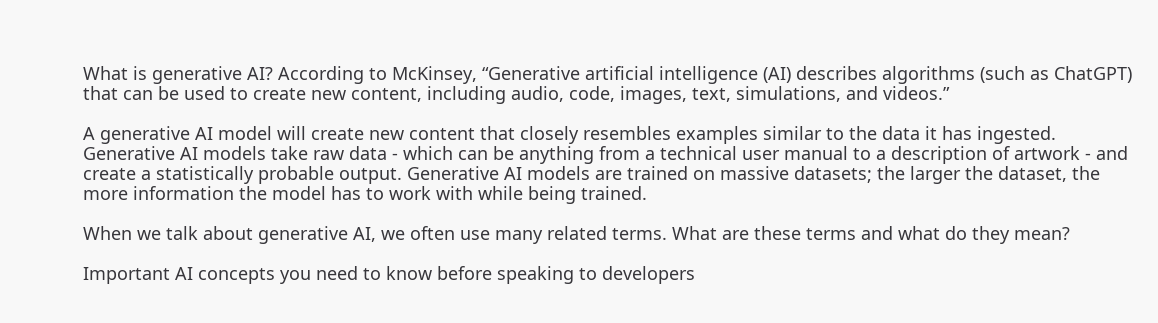What is generative AI? According to McKinsey, “Generative artificial intelligence (AI) describes algorithms (such as ChatGPT) that can be used to create new content, including audio, code, images, text, simulations, and videos.”

A generative AI model will create new content that closely resembles examples similar to the data it has ingested. Generative AI models take raw data - which can be anything from a technical user manual to a description of artwork - and create a statistically probable output. Generative AI models are trained on massive datasets; the larger the dataset, the more information the model has to work with while being trained.

When we talk about generative AI, we often use many related terms. What are these terms and what do they mean?

Important AI concepts you need to know before speaking to developers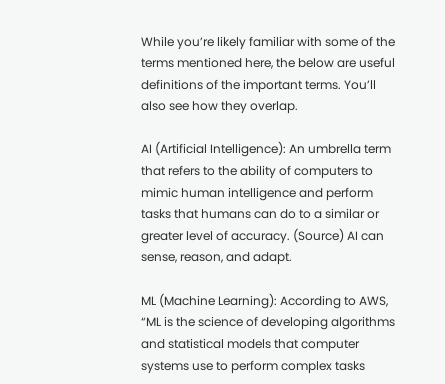While you’re likely familiar with some of the terms mentioned here, the below are useful definitions of the important terms. You’ll also see how they overlap.

AI (Artificial Intelligence): An umbrella term that refers to the ability of computers to mimic human intelligence and perform tasks that humans can do to a similar or greater level of accuracy. (Source) AI can sense, reason, and adapt.

ML (Machine Learning): According to AWS, “ML is the science of developing algorithms and statistical models that computer systems use to perform complex tasks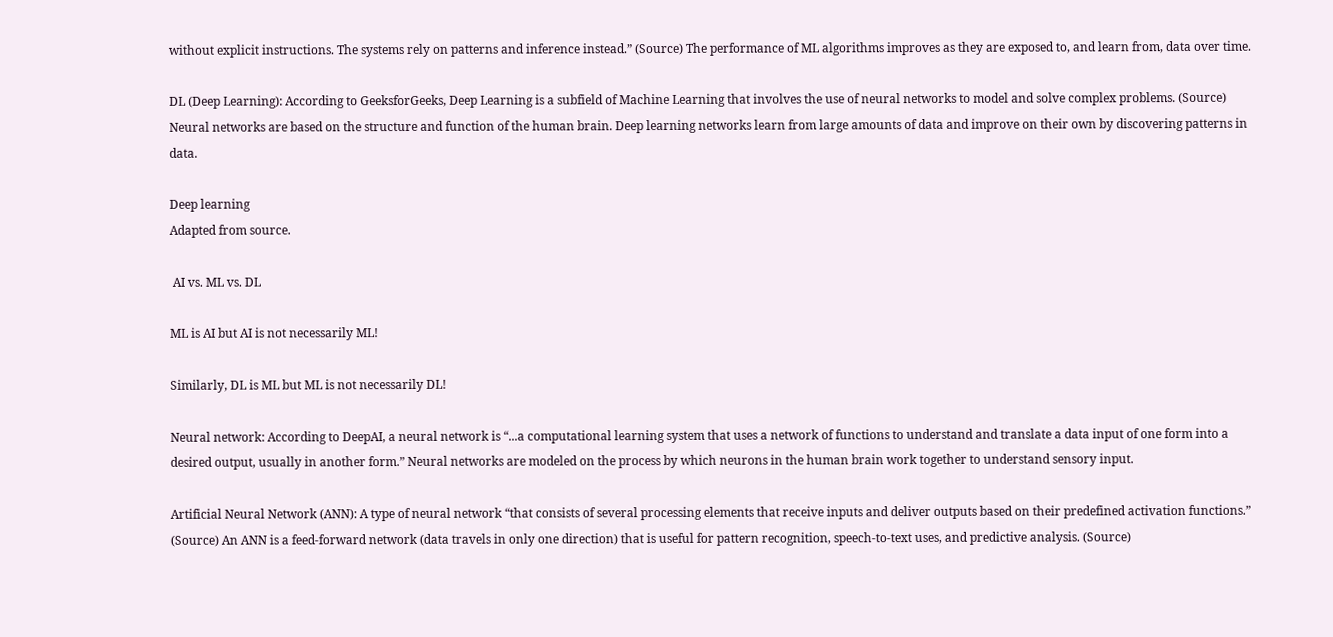without explicit instructions. The systems rely on patterns and inference instead.” (Source) The performance of ML algorithms improves as they are exposed to, and learn from, data over time.

DL (Deep Learning): According to GeeksforGeeks, Deep Learning is a subfield of Machine Learning that involves the use of neural networks to model and solve complex problems. (Source) Neural networks are based on the structure and function of the human brain. Deep learning networks learn from large amounts of data and improve on their own by discovering patterns in data.

Deep learning
Adapted from source.

 AI vs. ML vs. DL

ML is AI but AI is not necessarily ML!

Similarly, DL is ML but ML is not necessarily DL!

Neural network: According to DeepAI, a neural network is “...a computational learning system that uses a network of functions to understand and translate a data input of one form into a desired output, usually in another form.” Neural networks are modeled on the process by which neurons in the human brain work together to understand sensory input.

Artificial Neural Network (ANN): A type of neural network “that consists of several processing elements that receive inputs and deliver outputs based on their predefined activation functions.” (Source) An ANN is a feed-forward network (data travels in only one direction) that is useful for pattern recognition, speech-to-text uses, and predictive analysis. (Source)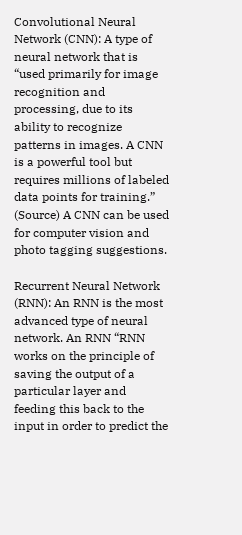Convolutional Neural Network (CNN): A type of neural network that is “used primarily for image recognition and processing, due to its ability to recognize patterns in images. A CNN is a powerful tool but requires millions of labeled data points for training.” (Source) A CNN can be used for computer vision and photo tagging suggestions.

Recurrent Neural Network (RNN): An RNN is the most advanced type of neural network. An RNN “RNN works on the principle of saving the output of a particular layer and feeding this back to the input in order to predict the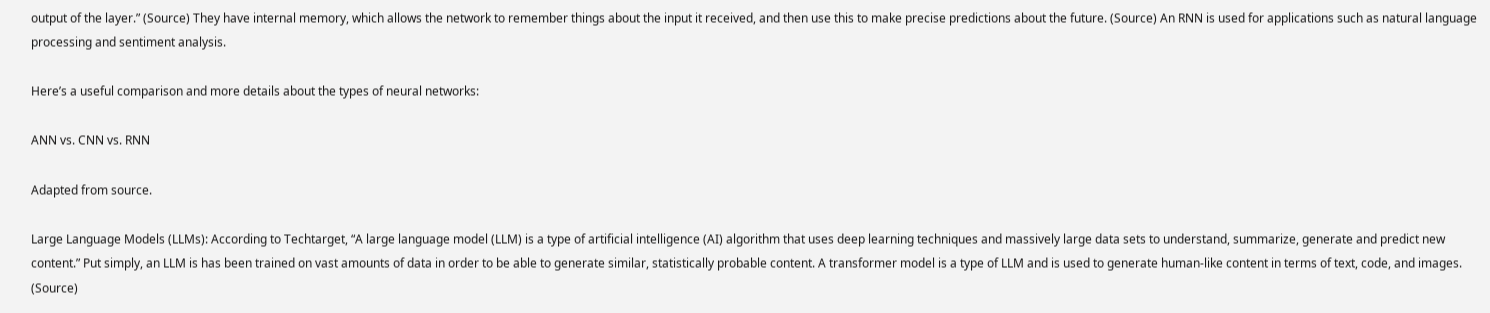output of the layer.” (Source) They have internal memory, which allows the network to remember things about the input it received, and then use this to make precise predictions about the future. (Source) An RNN is used for applications such as natural language processing and sentiment analysis.

Here’s a useful comparison and more details about the types of neural networks:

ANN vs. CNN vs. RNN

Adapted from source.

Large Language Models (LLMs): According to Techtarget, “A large language model (LLM) is a type of artificial intelligence (AI) algorithm that uses deep learning techniques and massively large data sets to understand, summarize, generate and predict new content.” Put simply, an LLM is has been trained on vast amounts of data in order to be able to generate similar, statistically probable content. A transformer model is a type of LLM and is used to generate human-like content in terms of text, code, and images. (Source)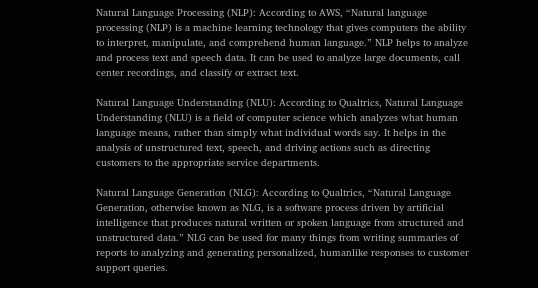Natural Language Processing (NLP): According to AWS, “Natural language processing (NLP) is a machine learning technology that gives computers the ability to interpret, manipulate, and comprehend human language.” NLP helps to analyze and process text and speech data. It can be used to analyze large documents, call center recordings, and classify or extract text.

Natural Language Understanding (NLU): According to Qualtrics, Natural Language Understanding (NLU) is a field of computer science which analyzes what human language means, rather than simply what individual words say. It helps in the analysis of unstructured text, speech, and driving actions such as directing customers to the appropriate service departments.

Natural Language Generation (NLG): According to Qualtrics, “Natural Language Generation, otherwise known as NLG, is a software process driven by artificial intelligence that produces natural written or spoken language from structured and unstructured data.” NLG can be used for many things from writing summaries of reports to analyzing and generating personalized, humanlike responses to customer support queries.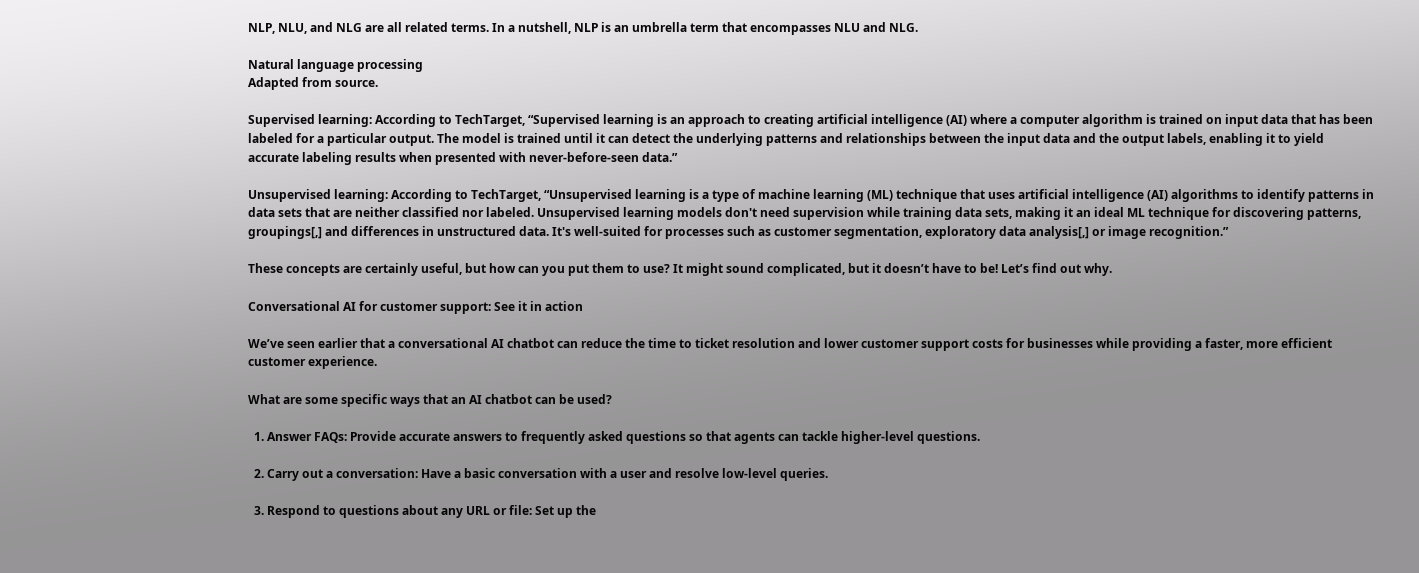NLP, NLU, and NLG are all related terms. In a nutshell, NLP is an umbrella term that encompasses NLU and NLG.

Natural language processing
Adapted from source.

Supervised learning: According to TechTarget, “Supervised learning is an approach to creating artificial intelligence (AI) where a computer algorithm is trained on input data that has been labeled for a particular output. The model is trained until it can detect the underlying patterns and relationships between the input data and the output labels, enabling it to yield accurate labeling results when presented with never-before-seen data.”

Unsupervised learning: According to TechTarget, “Unsupervised learning is a type of machine learning (ML) technique that uses artificial intelligence (AI) algorithms to identify patterns in data sets that are neither classified nor labeled. Unsupervised learning models don't need supervision while training data sets, making it an ideal ML technique for discovering patterns, groupings[,] and differences in unstructured data. It's well-suited for processes such as customer segmentation, exploratory data analysis[,] or image recognition.”

These concepts are certainly useful, but how can you put them to use? It might sound complicated, but it doesn’t have to be! Let’s find out why.

Conversational AI for customer support: See it in action

We’ve seen earlier that a conversational AI chatbot can reduce the time to ticket resolution and lower customer support costs for businesses while providing a faster, more efficient customer experience.

What are some specific ways that an AI chatbot can be used?

  1. Answer FAQs: Provide accurate answers to frequently asked questions so that agents can tackle higher-level questions.

  2. Carry out a conversation: Have a basic conversation with a user and resolve low-level queries.

  3. Respond to questions about any URL or file: Set up the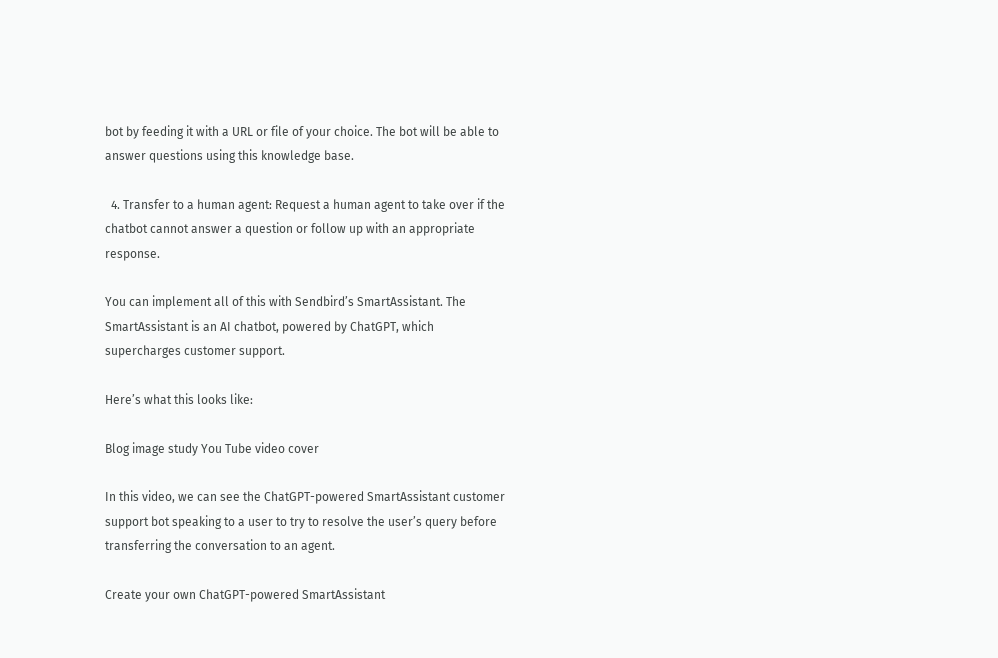bot by feeding it with a URL or file of your choice. The bot will be able to answer questions using this knowledge base.

  4. Transfer to a human agent: Request a human agent to take over if the chatbot cannot answer a question or follow up with an appropriate response.

You can implement all of this with Sendbird’s SmartAssistant. The SmartAssistant is an AI chatbot, powered by ChatGPT, which supercharges customer support.

Here’s what this looks like:

Blog image study You Tube video cover

In this video, we can see the ChatGPT-powered SmartAssistant customer support bot speaking to a user to try to resolve the user’s query before transferring the conversation to an agent.

Create your own ChatGPT-powered SmartAssistant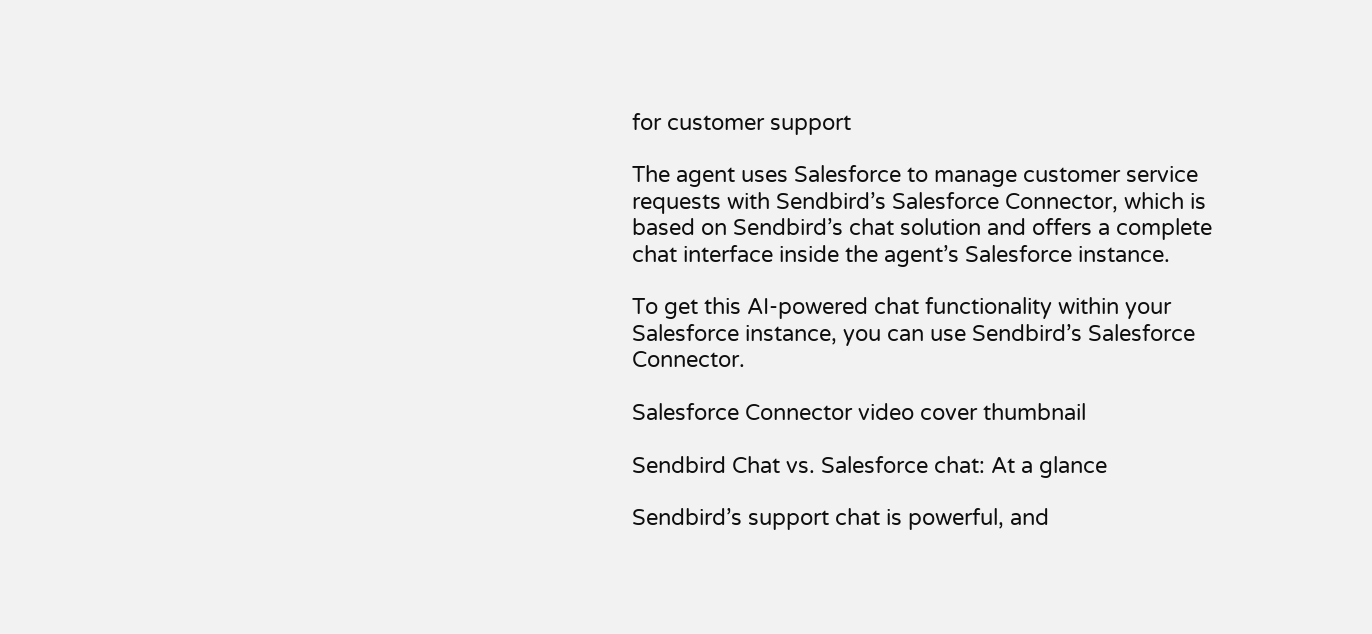for customer support

The agent uses Salesforce to manage customer service requests with Sendbird’s Salesforce Connector, which is based on Sendbird’s chat solution and offers a complete chat interface inside the agent’s Salesforce instance.

To get this AI-powered chat functionality within your Salesforce instance, you can use Sendbird’s Salesforce Connector.

Salesforce Connector video cover thumbnail

Sendbird Chat vs. Salesforce chat: At a glance

Sendbird’s support chat is powerful, and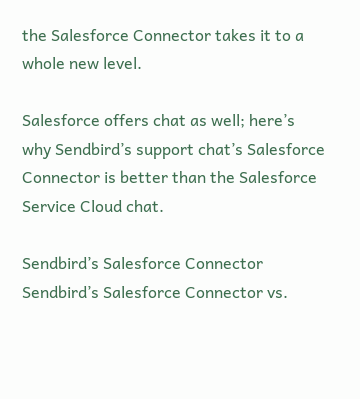the Salesforce Connector takes it to a whole new level.

Salesforce offers chat as well; here’s why Sendbird’s support chat’s Salesforce Connector is better than the Salesforce Service Cloud chat.

Sendbird’s Salesforce Connector
Sendbird’s Salesforce Connector vs.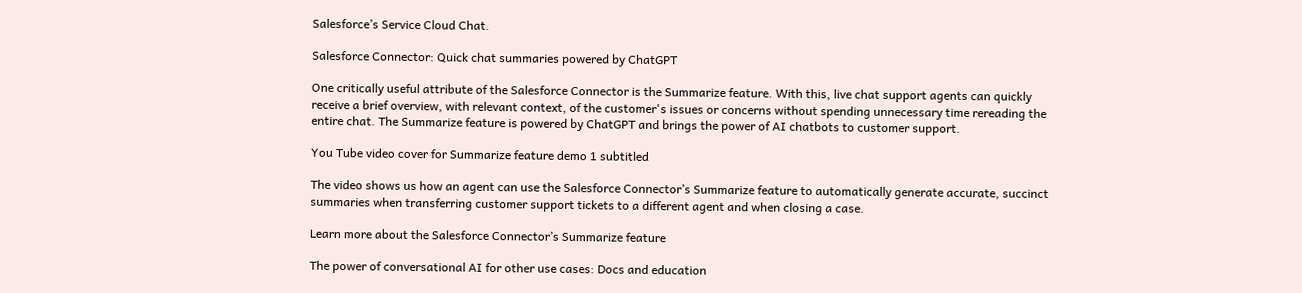Salesforce’s Service Cloud Chat.

Salesforce Connector: Quick chat summaries powered by ChatGPT

One critically useful attribute of the Salesforce Connector is the Summarize feature. With this, live chat support agents can quickly receive a brief overview, with relevant context, of the customer's issues or concerns without spending unnecessary time rereading the entire chat. The Summarize feature is powered by ChatGPT and brings the power of AI chatbots to customer support.

You Tube video cover for Summarize feature demo 1 subtitled

The video shows us how an agent can use the Salesforce Connector’s Summarize feature to automatically generate accurate, succinct summaries when transferring customer support tickets to a different agent and when closing a case.

Learn more about the Salesforce Connector’s Summarize feature

The power of conversational AI for other use cases: Docs and education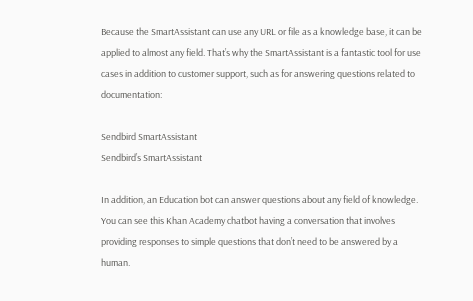Because the SmartAssistant can use any URL or file as a knowledge base, it can be applied to almost any field. That’s why the SmartAssistant is a fantastic tool for use cases in addition to customer support, such as for answering questions related to documentation:

Sendbird SmartAssistant
Sendbird’s SmartAssistant

In addition, an Education bot can answer questions about any field of knowledge. You can see this Khan Academy chatbot having a conversation that involves providing responses to simple questions that don’t need to be answered by a human.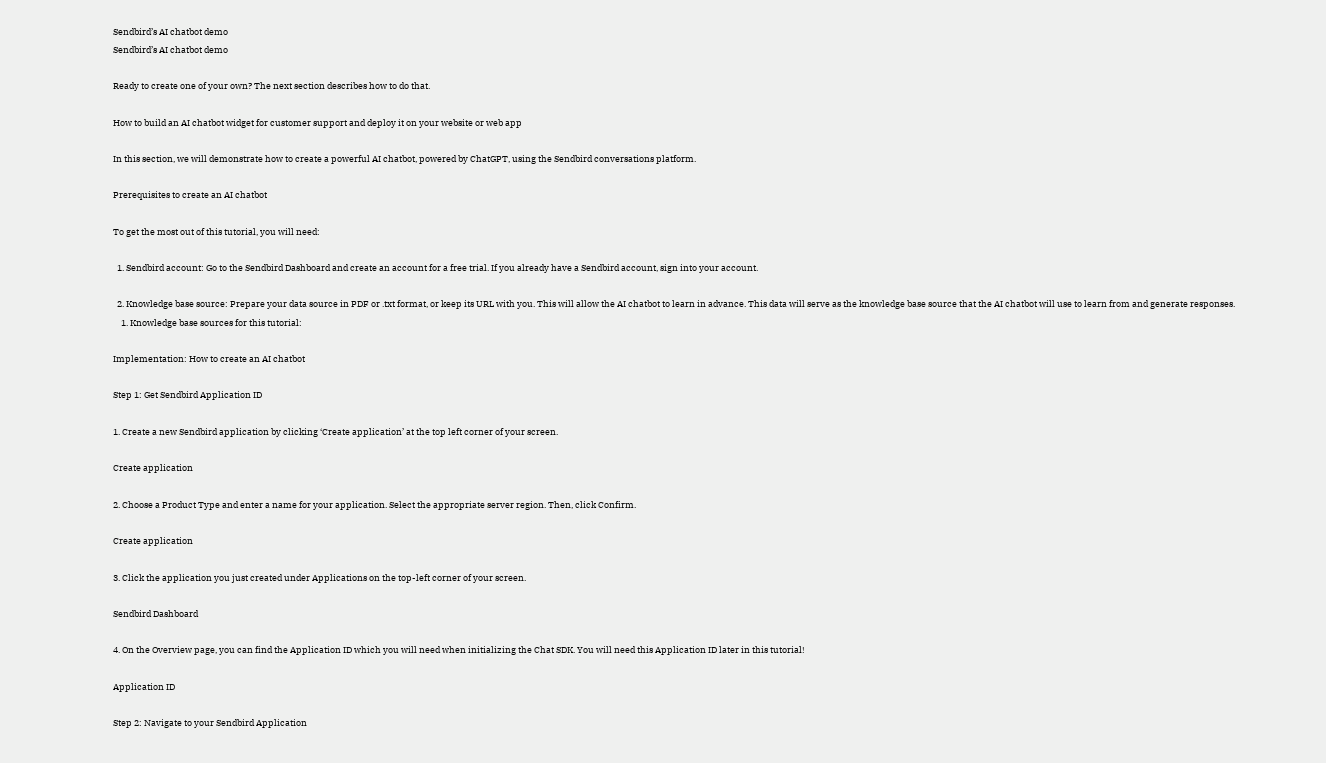Sendbird’s AI chatbot demo
Sendbird’s AI chatbot demo

Ready to create one of your own? The next section describes how to do that.

How to build an AI chatbot widget for customer support and deploy it on your website or web app

In this section, we will demonstrate how to create a powerful AI chatbot, powered by ChatGPT, using the Sendbird conversations platform.

Prerequisites to create an AI chatbot

To get the most out of this tutorial, you will need:

  1. Sendbird account: Go to the Sendbird Dashboard and create an account for a free trial. If you already have a Sendbird account, sign into your account.

  2. Knowledge base source: Prepare your data source in PDF or .txt format, or keep its URL with you. This will allow the AI chatbot to learn in advance. This data will serve as the knowledge base source that the AI chatbot will use to learn from and generate responses.
    1. Knowledge base sources for this tutorial:

Implementation: How to create an AI chatbot

Step 1: Get Sendbird Application ID

1. Create a new Sendbird application by clicking ‘Create application’ at the top left corner of your screen.

Create application

2. Choose a Product Type and enter a name for your application. Select the appropriate server region. Then, click Confirm.

Create application

3. Click the application you just created under Applications on the top-left corner of your screen.

Sendbird Dashboard

4. On the Overview page, you can find the Application ID which you will need when initializing the Chat SDK. You will need this Application ID later in this tutorial!

Application ID

Step 2: Navigate to your Sendbird Application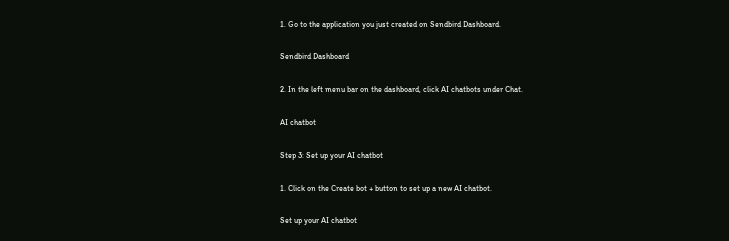1. Go to the application you just created on Sendbird Dashboard.

Sendbird Dashboard

2. In the left menu bar on the dashboard, click AI chatbots under Chat.

AI chatbot

Step 3: Set up your AI chatbot

1. Click on the Create bot + button to set up a new AI chatbot.

Set up your AI chatbot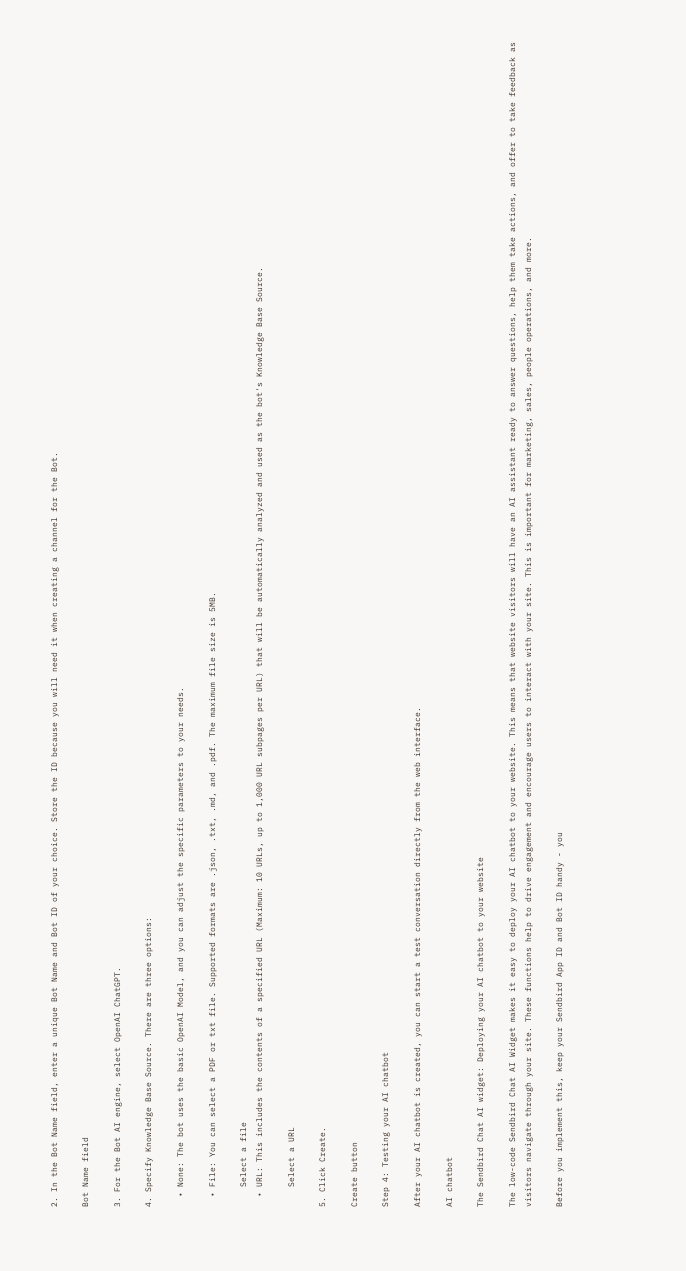2. In the Bot Name field, enter a unique Bot Name and Bot ID of your choice. Store the ID because you will need it when creating a channel for the Bot.

Bot Name field

3. For the Bot AI engine, select OpenAI ChatGPT.

4. Specify Knowledge Base Source. There are three options:

  • None: The bot uses the basic OpenAI Model, and you can adjust the specific parameters to your needs.

  • File: You can select a PDF or txt file. Supported formats are .json, .txt, .md, and .pdf. The maximum file size is 5MB.

    Select a file
  • URL: This includes the contents of a specified URL (Maximum: 10 URLs, up to 1,000 URL subpages per URL) that will be automatically analyzed and used as the bot's Knowledge Base Source.

    Select a URL

5. Click Create.

Create button

Step 4: Testing your AI chatbot

After your AI chatbot is created, you can start a test conversation directly from the web interface.

AI chatbot

The Sendbird Chat AI widget: Deploying your AI chatbot to your website

The low-code Sendbird Chat AI Widget makes it easy to deploy your AI chatbot to your website. This means that website visitors will have an AI assistant ready to answer questions, help them take actions, and offer to take feedback as visitors navigate through your site. These functions help to drive engagement and encourage users to interact with your site. This is important for marketing, sales, people operations, and more.

Before you implement this, keep your Sendbird App ID and Bot ID handy - you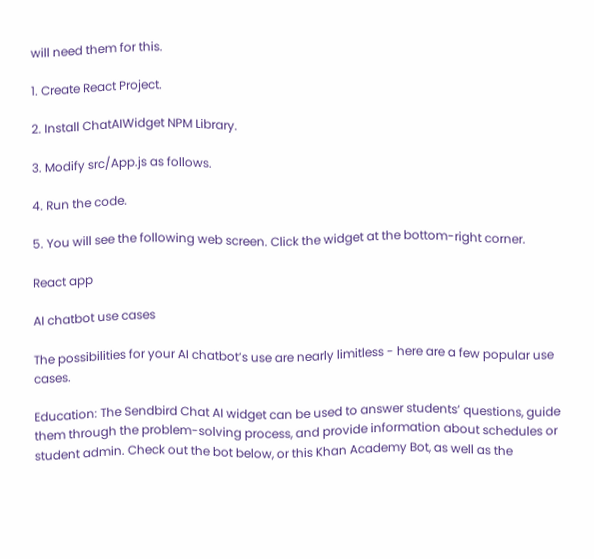will need them for this.

1. Create React Project.

2. Install ChatAIWidget NPM Library.

3. Modify src/App.js as follows.

4. Run the code.

5. You will see the following web screen. Click the widget at the bottom-right corner.

React app

AI chatbot use cases

The possibilities for your AI chatbot’s use are nearly limitless - here are a few popular use cases.

Education: The Sendbird Chat AI widget can be used to answer students’ questions, guide them through the problem-solving process, and provide information about schedules or student admin. Check out the bot below, or this Khan Academy Bot, as well as the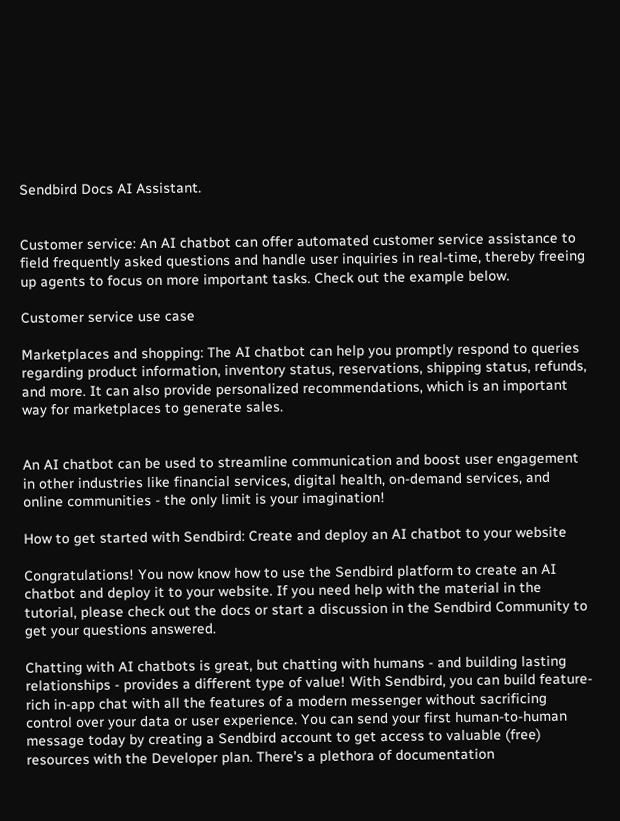Sendbird Docs AI Assistant.


Customer service: An AI chatbot can offer automated customer service assistance to field frequently asked questions and handle user inquiries in real-time, thereby freeing up agents to focus on more important tasks. Check out the example below.

Customer service use case

Marketplaces and shopping: The AI chatbot can help you promptly respond to queries regarding product information, inventory status, reservations, shipping status, refunds, and more. It can also provide personalized recommendations, which is an important way for marketplaces to generate sales.


An AI chatbot can be used to streamline communication and boost user engagement in other industries like financial services, digital health, on-demand services, and online communities - the only limit is your imagination!

How to get started with Sendbird: Create and deploy an AI chatbot to your website

Congratulations! You now know how to use the Sendbird platform to create an AI chatbot and deploy it to your website. If you need help with the material in the tutorial, please check out the docs or start a discussion in the Sendbird Community to get your questions answered.

Chatting with AI chatbots is great, but chatting with humans - and building lasting relationships - provides a different type of value! With Sendbird, you can build feature-rich in-app chat with all the features of a modern messenger without sacrificing control over your data or user experience. You can send your first human-to-human message today by creating a Sendbird account to get access to valuable (free) resources with the Developer plan. There’s a plethora of documentation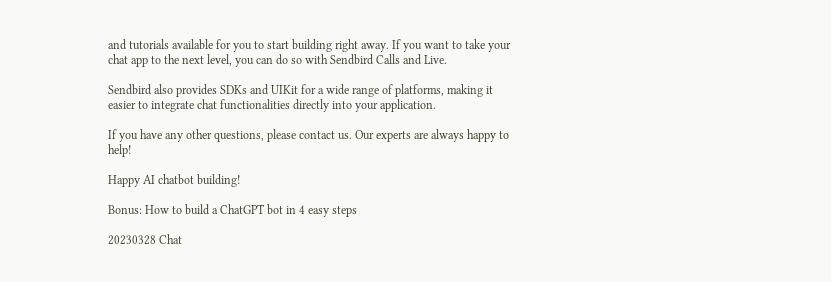and tutorials available for you to start building right away. If you want to take your chat app to the next level, you can do so with Sendbird Calls and Live.

Sendbird also provides SDKs and UIKit for a wide range of platforms, making it easier to integrate chat functionalities directly into your application.

If you have any other questions, please contact us. Our experts are always happy to help!

Happy AI chatbot building!

Bonus: How to build a ChatGPT bot in 4 easy steps

20230328 Chat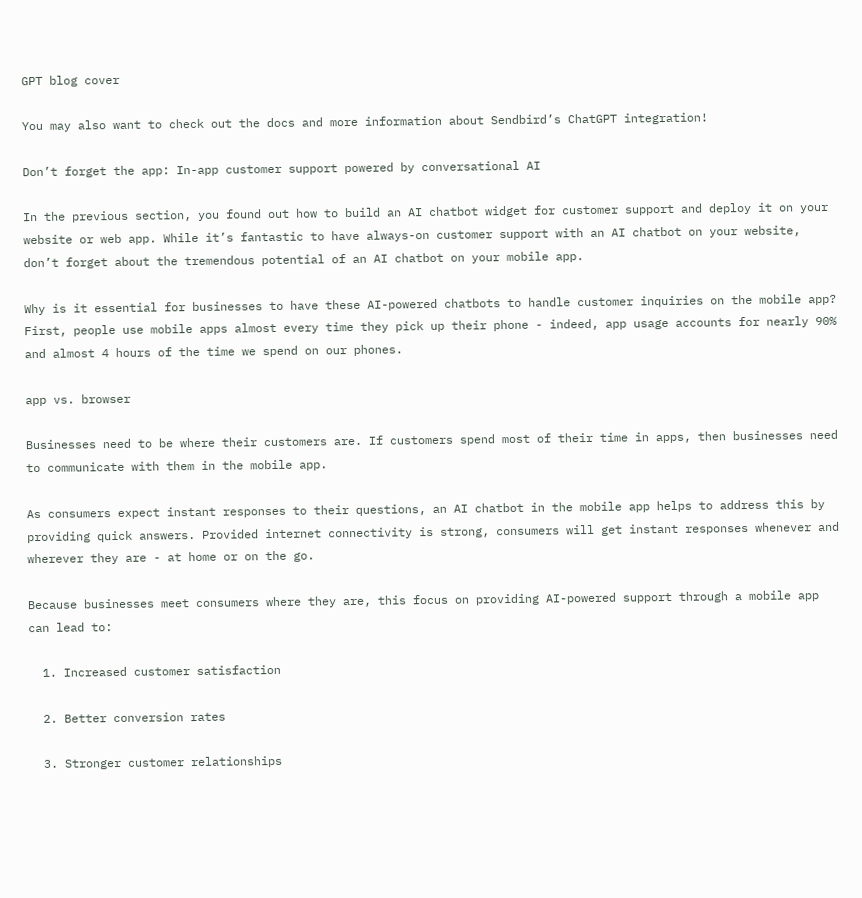GPT blog cover

You may also want to check out the docs and more information about Sendbird’s ChatGPT integration!

Don’t forget the app: In-app customer support powered by conversational AI

In the previous section, you found out how to build an AI chatbot widget for customer support and deploy it on your website or web app. While it’s fantastic to have always-on customer support with an AI chatbot on your website, don’t forget about the tremendous potential of an AI chatbot on your mobile app.

Why is it essential for businesses to have these AI-powered chatbots to handle customer inquiries on the mobile app? First, people use mobile apps almost every time they pick up their phone - indeed, app usage accounts for nearly 90% and almost 4 hours of the time we spend on our phones.

app vs. browser

Businesses need to be where their customers are. If customers spend most of their time in apps, then businesses need to communicate with them in the mobile app.

As consumers expect instant responses to their questions, an AI chatbot in the mobile app helps to address this by providing quick answers. Provided internet connectivity is strong, consumers will get instant responses whenever and wherever they are - at home or on the go.

Because businesses meet consumers where they are, this focus on providing AI-powered support through a mobile app can lead to:

  1. Increased customer satisfaction

  2. Better conversion rates

  3. Stronger customer relationships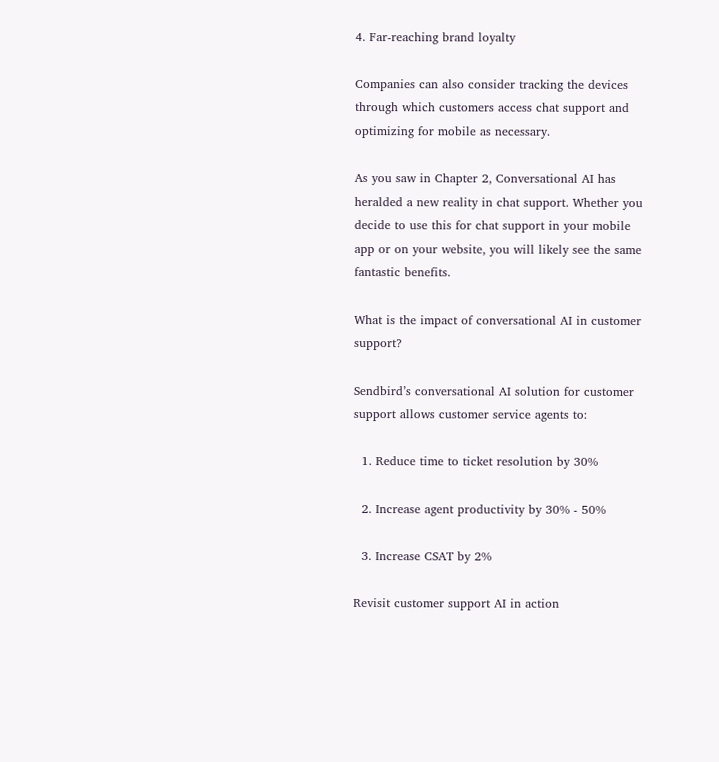4. Far-reaching brand loyalty

Companies can also consider tracking the devices through which customers access chat support and optimizing for mobile as necessary.

As you saw in Chapter 2, Conversational AI has heralded a new reality in chat support. Whether you decide to use this for chat support in your mobile app or on your website, you will likely see the same fantastic benefits.

What is the impact of conversational AI in customer support?

Sendbird’s conversational AI solution for customer support allows customer service agents to:

  1. Reduce time to ticket resolution by 30%

  2. Increase agent productivity by 30% - 50%

  3. Increase CSAT by 2%

Revisit customer support AI in action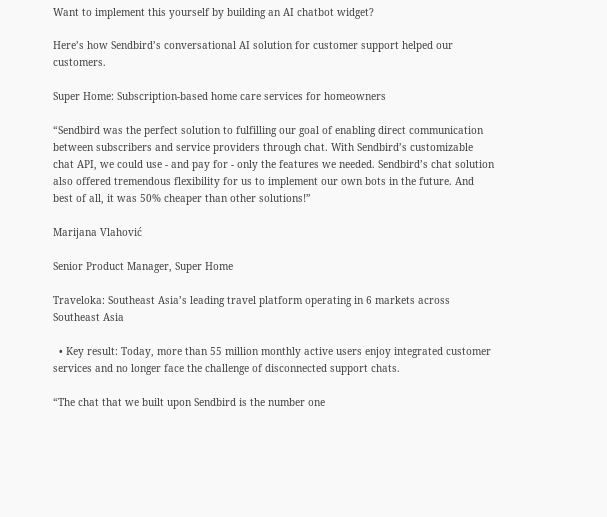Want to implement this yourself by building an AI chatbot widget?

Here’s how Sendbird’s conversational AI solution for customer support helped our customers.

Super Home: Subscription-based home care services for homeowners

“Sendbird was the perfect solution to fulfilling our goal of enabling direct communication between subscribers and service providers through chat. With Sendbird’s customizable chat API, we could use - and pay for - only the features we needed. Sendbird’s chat solution also offered tremendous flexibility for us to implement our own bots in the future. And best of all, it was 50% cheaper than other solutions!”

Marijana Vlahović

Senior Product Manager, Super Home

Traveloka: Southeast Asia’s leading travel platform operating in 6 markets across Southeast Asia

  • Key result: Today, more than 55 million monthly active users enjoy integrated customer services and no longer face the challenge of disconnected support chats.

“The chat that we built upon Sendbird is the number one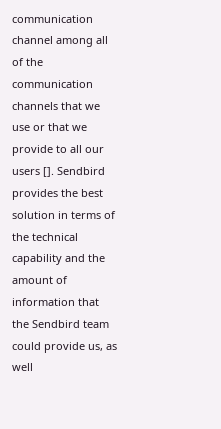communication channel among all of the communication channels that we use or that we provide to all our users []. Sendbird provides the best solution in terms of the technical capability and the amount of information that the Sendbird team could provide us, as well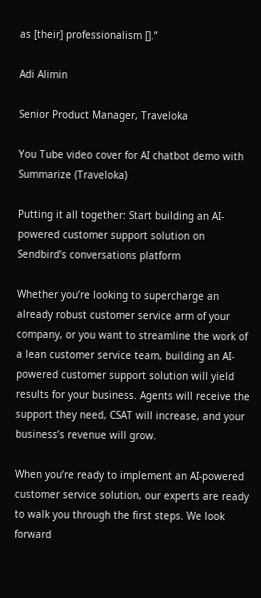as [their] professionalism [].”

Adi Alimin

Senior Product Manager, Traveloka

You Tube video cover for AI chatbot demo with Summarize (Traveloka)

Putting it all together: Start building an AI-powered customer support solution on Sendbird’s conversations platform

Whether you’re looking to supercharge an already robust customer service arm of your company, or you want to streamline the work of a lean customer service team, building an AI-powered customer support solution will yield results for your business. Agents will receive the support they need, CSAT will increase, and your business’s revenue will grow.

When you’re ready to implement an AI-powered customer service solution, our experts are ready to walk you through the first steps. We look forward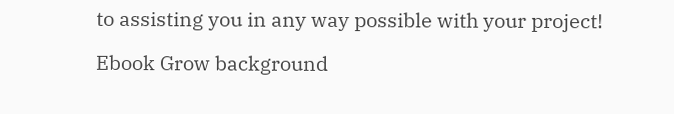to assisting you in any way possible with your project!

Ebook Grow background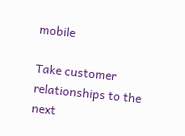mobile

Take customer relationships to the next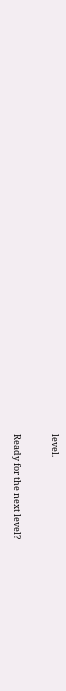level.

Ready for the next level?